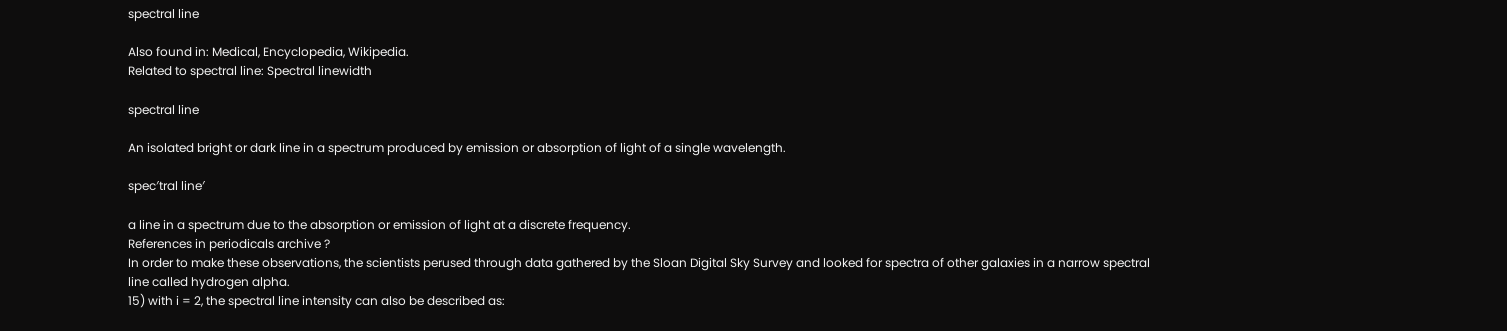spectral line

Also found in: Medical, Encyclopedia, Wikipedia.
Related to spectral line: Spectral linewidth

spectral line

An isolated bright or dark line in a spectrum produced by emission or absorption of light of a single wavelength.

spec′tral line′

a line in a spectrum due to the absorption or emission of light at a discrete frequency.
References in periodicals archive ?
In order to make these observations, the scientists perused through data gathered by the Sloan Digital Sky Survey and looked for spectra of other galaxies in a narrow spectral line called hydrogen alpha.
15) with i = 2, the spectral line intensity can also be described as: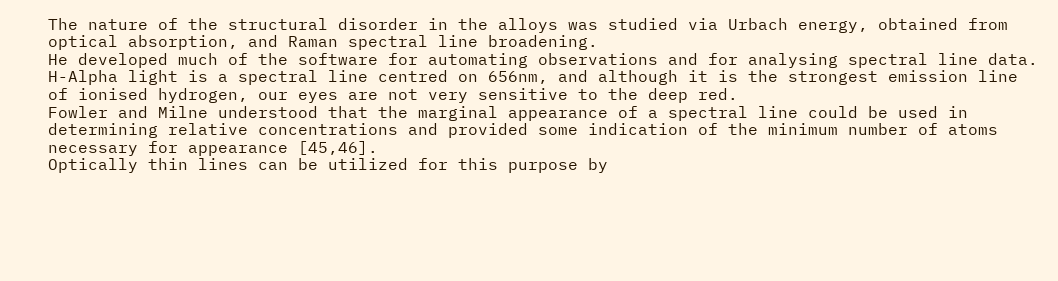The nature of the structural disorder in the alloys was studied via Urbach energy, obtained from optical absorption, and Raman spectral line broadening.
He developed much of the software for automating observations and for analysing spectral line data.
H-Alpha light is a spectral line centred on 656nm, and although it is the strongest emission line of ionised hydrogen, our eyes are not very sensitive to the deep red.
Fowler and Milne understood that the marginal appearance of a spectral line could be used in determining relative concentrations and provided some indication of the minimum number of atoms necessary for appearance [45,46].
Optically thin lines can be utilized for this purpose by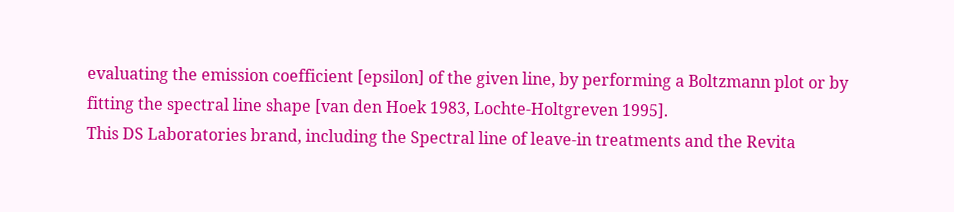evaluating the emission coefficient [epsilon] of the given line, by performing a Boltzmann plot or by fitting the spectral line shape [van den Hoek 1983, Lochte-Holtgreven 1995].
This DS Laboratories brand, including the Spectral line of leave-in treatments and the Revita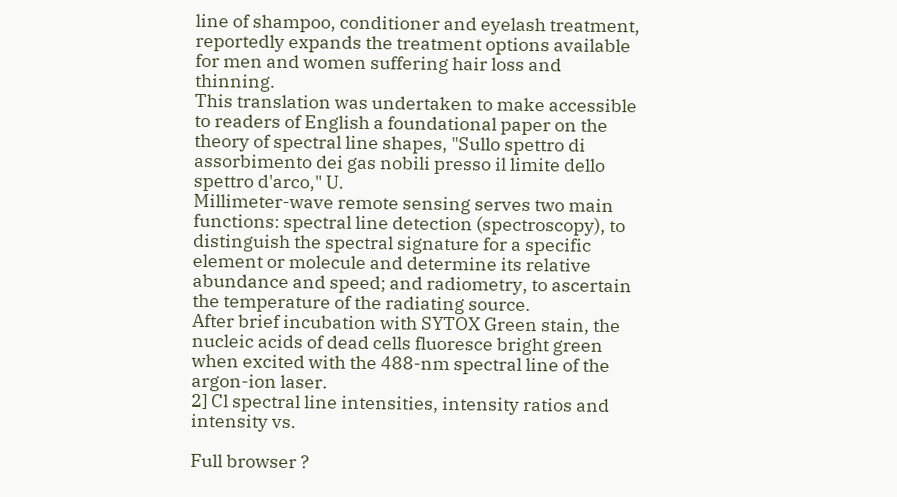line of shampoo, conditioner and eyelash treatment, reportedly expands the treatment options available for men and women suffering hair loss and thinning.
This translation was undertaken to make accessible to readers of English a foundational paper on the theory of spectral line shapes, "Sullo spettro di assorbimento dei gas nobili presso il limite dello spettro d'arco," U.
Millimeter-wave remote sensing serves two main functions: spectral line detection (spectroscopy), to distinguish the spectral signature for a specific element or molecule and determine its relative abundance and speed; and radiometry, to ascertain the temperature of the radiating source.
After brief incubation with SYTOX Green stain, the nucleic acids of dead cells fluoresce bright green when excited with the 488-nm spectral line of the argon-ion laser.
2] Cl spectral line intensities, intensity ratios and intensity vs.

Full browser ?